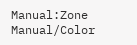Manual:Zone Manual/Color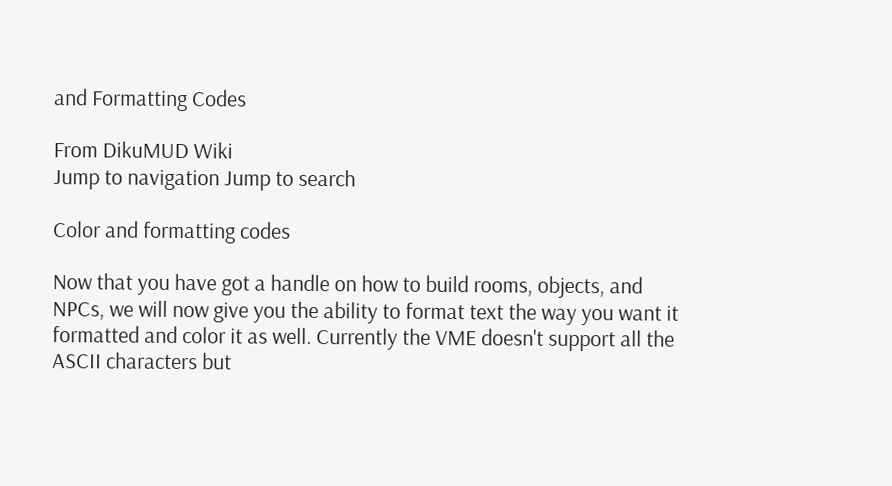and Formatting Codes

From DikuMUD Wiki
Jump to navigation Jump to search

Color and formatting codes

Now that you have got a handle on how to build rooms, objects, and NPCs, we will now give you the ability to format text the way you want it formatted and color it as well. Currently the VME doesn't support all the ASCII characters but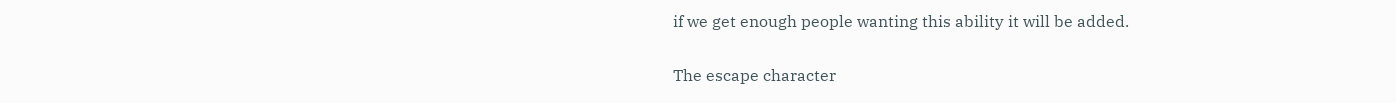if we get enough people wanting this ability it will be added.

The escape character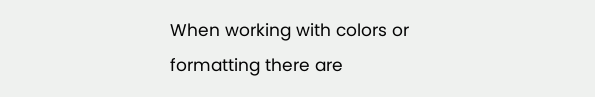When working with colors or formatting there are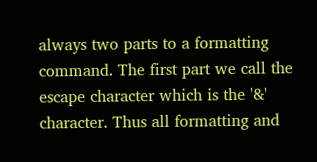always two parts to a formatting command. The first part we call the escape character which is the '&' character. Thus all formatting and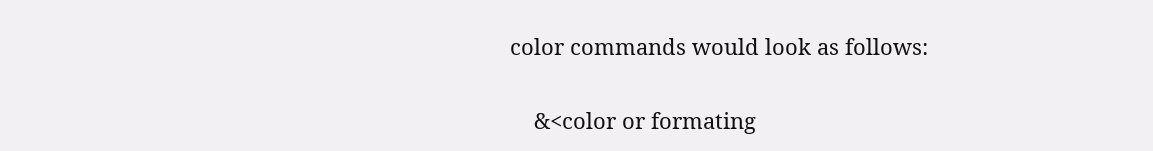color commands would look as follows:

    &<color or formating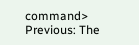command>
Previous: The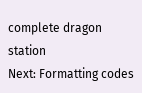complete dragon station
Next: Formatting codes